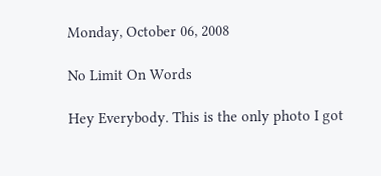Monday, October 06, 2008

No Limit On Words

Hey Everybody. This is the only photo I got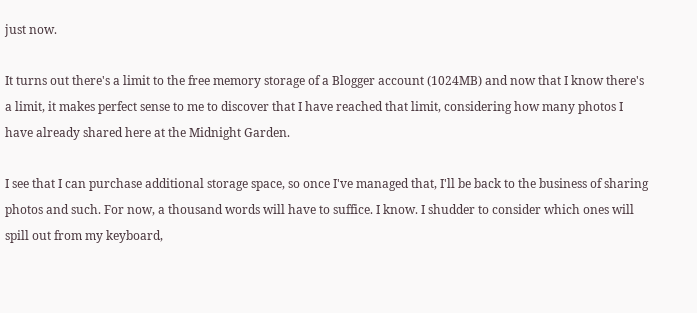just now.

It turns out there's a limit to the free memory storage of a Blogger account (1024MB) and now that I know there's a limit, it makes perfect sense to me to discover that I have reached that limit, considering how many photos I have already shared here at the Midnight Garden.

I see that I can purchase additional storage space, so once I've managed that, I'll be back to the business of sharing photos and such. For now, a thousand words will have to suffice. I know. I shudder to consider which ones will spill out from my keyboard,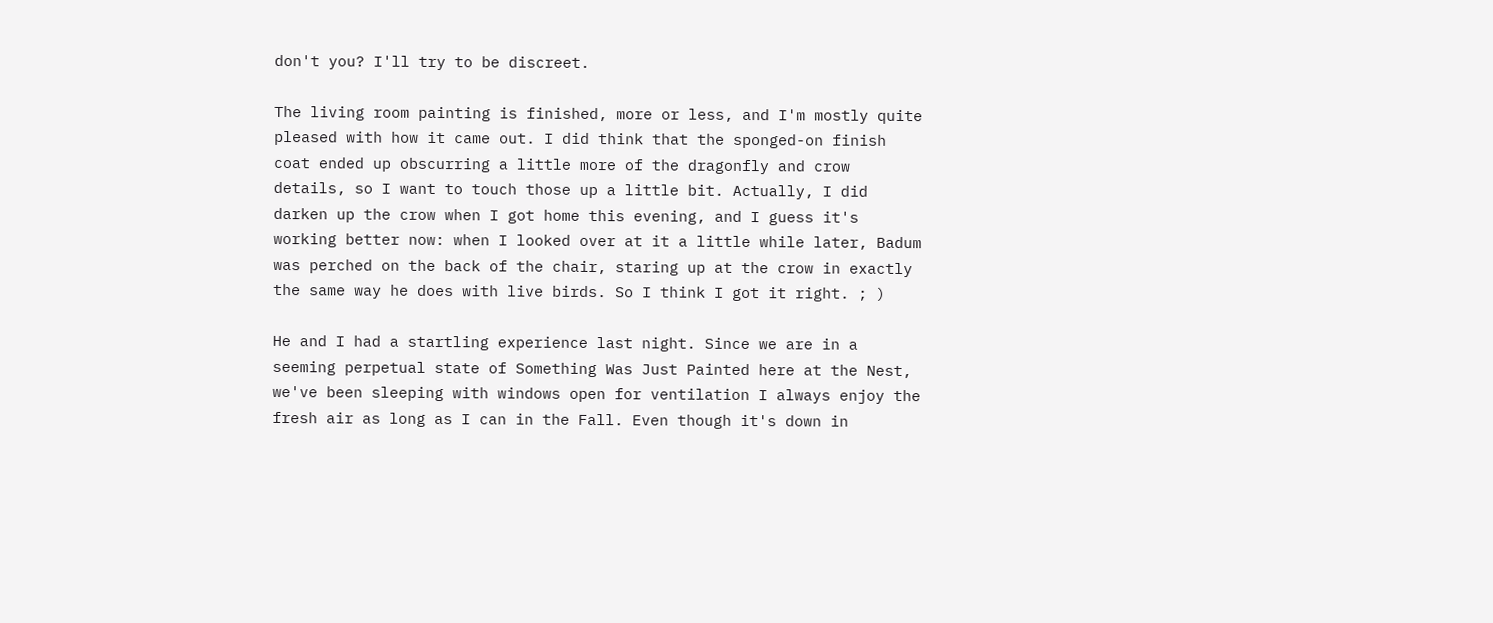don't you? I'll try to be discreet.

The living room painting is finished, more or less, and I'm mostly quite pleased with how it came out. I did think that the sponged-on finish coat ended up obscurring a little more of the dragonfly and crow details, so I want to touch those up a little bit. Actually, I did darken up the crow when I got home this evening, and I guess it's working better now: when I looked over at it a little while later, Badum was perched on the back of the chair, staring up at the crow in exactly the same way he does with live birds. So I think I got it right. ; )

He and I had a startling experience last night. Since we are in a seeming perpetual state of Something Was Just Painted here at the Nest, we've been sleeping with windows open for ventilation I always enjoy the fresh air as long as I can in the Fall. Even though it's down in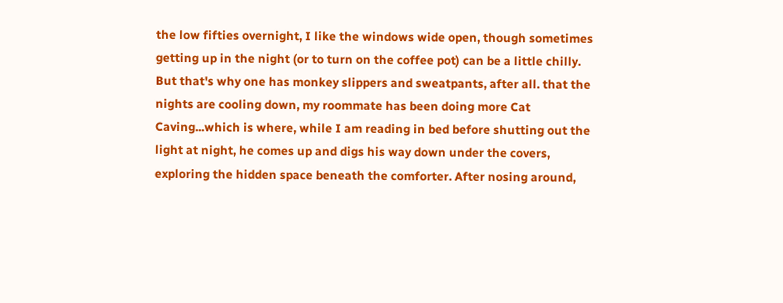the low fifties overnight, I like the windows wide open, though sometimes getting up in the night (or to turn on the coffee pot) can be a little chilly. But that's why one has monkey slippers and sweatpants, after all. that the nights are cooling down, my roommate has been doing more Cat Caving...which is where, while I am reading in bed before shutting out the light at night, he comes up and digs his way down under the covers, exploring the hidden space beneath the comforter. After nosing around,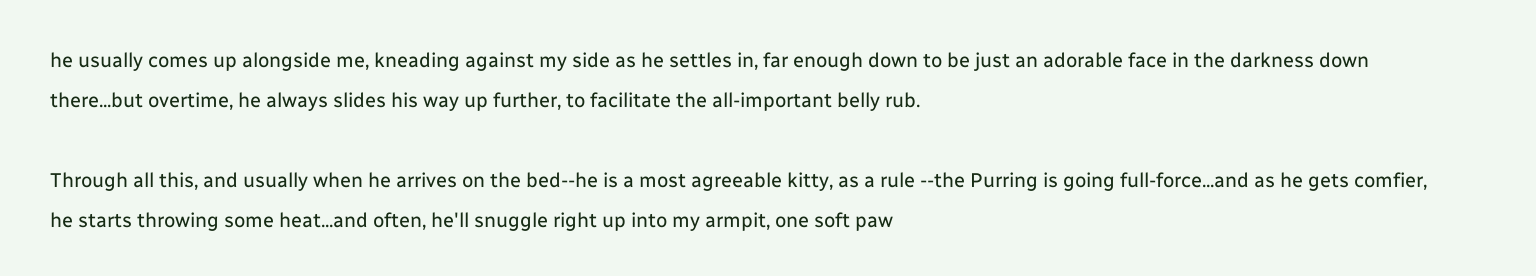he usually comes up alongside me, kneading against my side as he settles in, far enough down to be just an adorable face in the darkness down there...but overtime, he always slides his way up further, to facilitate the all-important belly rub.

Through all this, and usually when he arrives on the bed--he is a most agreeable kitty, as a rule --the Purring is going full-force...and as he gets comfier, he starts throwing some heat...and often, he'll snuggle right up into my armpit, one soft paw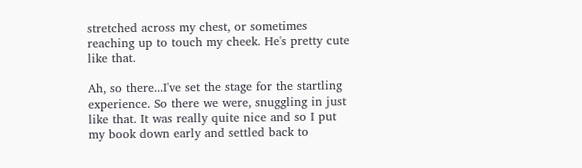stretched across my chest, or sometimes reaching up to touch my cheek. He's pretty cute like that.

Ah, so there...I've set the stage for the startling experience. So there we were, snuggling in just like that. It was really quite nice and so I put my book down early and settled back to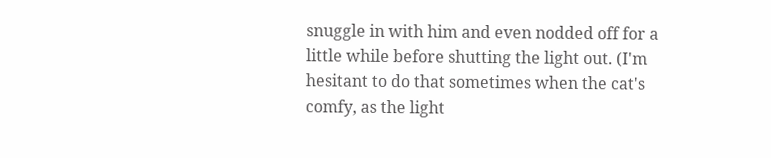snuggle in with him and even nodded off for a little while before shutting the light out. (I'm hesitant to do that sometimes when the cat's comfy, as the light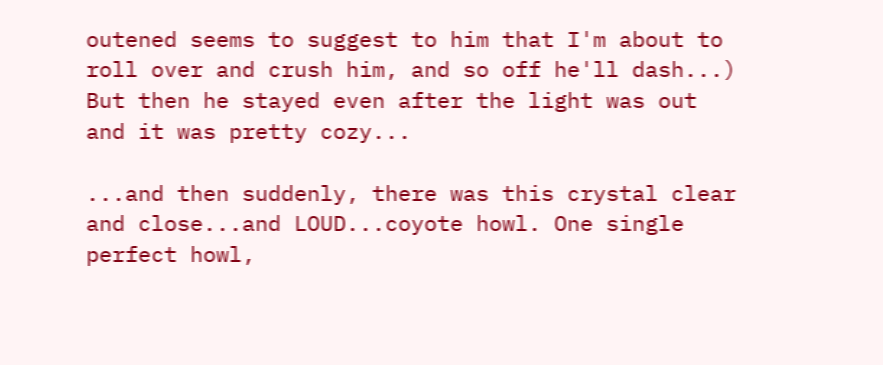outened seems to suggest to him that I'm about to roll over and crush him, and so off he'll dash...) But then he stayed even after the light was out and it was pretty cozy...

...and then suddenly, there was this crystal clear and close...and LOUD...coyote howl. One single perfect howl,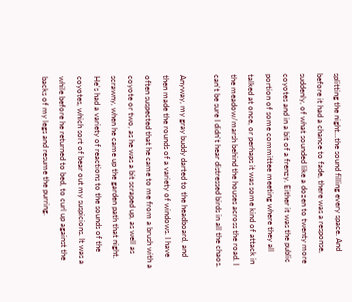splitting the night...the sound filling every space. And before it had a chance to fade, there was a response, suddenly, of what sounded like a dozen to twenty more coyotes and in a bit of a frenzy. Either it was the public portion of some committee meeting where they all talked at once, or perhaps it was some kind of attack in the meadow/marsh behind the houses across the road. I can't be sure I didn't hear distressed birds in all the chaos.

Anyway, my gray buddy darted to the headboard, and then made the rounds of a variety of windows. I have often suspected that he came to me from a brush with a coyote or two, as he was a bit scraped up, as well as scrawny, when he came up the garden path that night. He's had a variety of reactions to the sounds of the coyotes, which sort of bear out my suspicions. It was a while before he returned to bed, to curl up against the backs of my legs and resume the purring.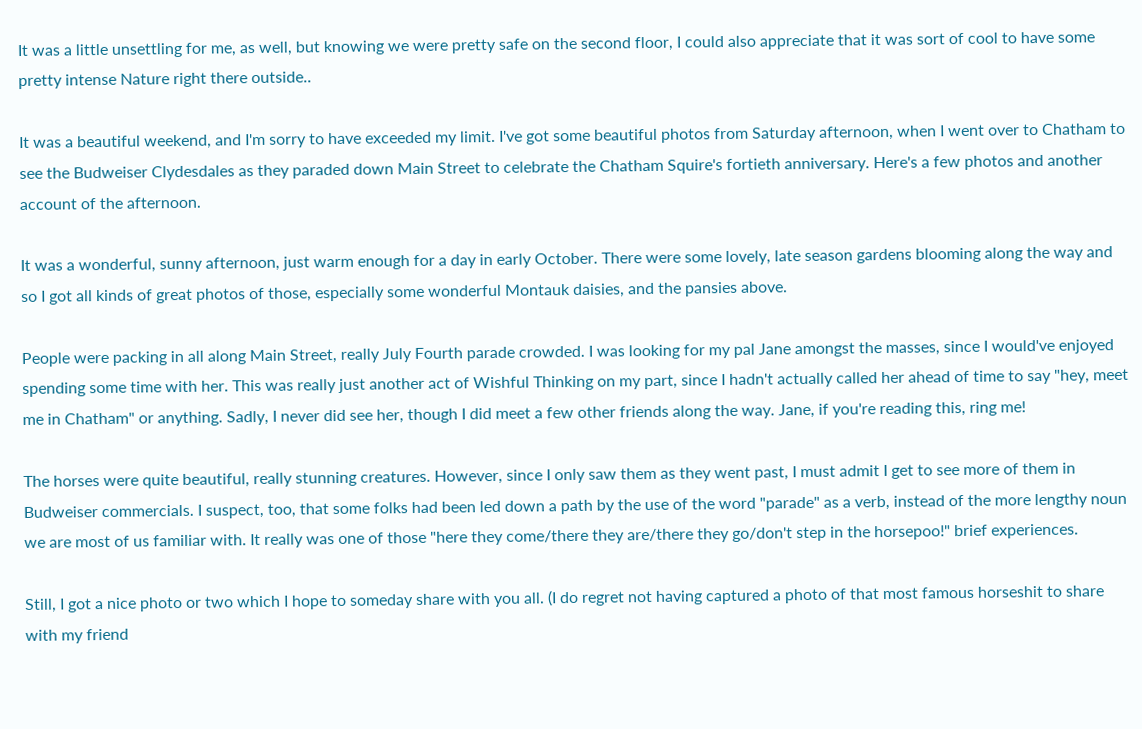It was a little unsettling for me, as well, but knowing we were pretty safe on the second floor, I could also appreciate that it was sort of cool to have some pretty intense Nature right there outside..

It was a beautiful weekend, and I'm sorry to have exceeded my limit. I've got some beautiful photos from Saturday afternoon, when I went over to Chatham to see the Budweiser Clydesdales as they paraded down Main Street to celebrate the Chatham Squire's fortieth anniversary. Here's a few photos and another account of the afternoon.

It was a wonderful, sunny afternoon, just warm enough for a day in early October. There were some lovely, late season gardens blooming along the way and so I got all kinds of great photos of those, especially some wonderful Montauk daisies, and the pansies above.

People were packing in all along Main Street, really July Fourth parade crowded. I was looking for my pal Jane amongst the masses, since I would've enjoyed spending some time with her. This was really just another act of Wishful Thinking on my part, since I hadn't actually called her ahead of time to say "hey, meet me in Chatham" or anything. Sadly, I never did see her, though I did meet a few other friends along the way. Jane, if you're reading this, ring me!

The horses were quite beautiful, really stunning creatures. However, since I only saw them as they went past, I must admit I get to see more of them in Budweiser commercials. I suspect, too, that some folks had been led down a path by the use of the word "parade" as a verb, instead of the more lengthy noun we are most of us familiar with. It really was one of those "here they come/there they are/there they go/don't step in the horsepoo!" brief experiences.

Still, I got a nice photo or two which I hope to someday share with you all. (I do regret not having captured a photo of that most famous horseshit to share with my friend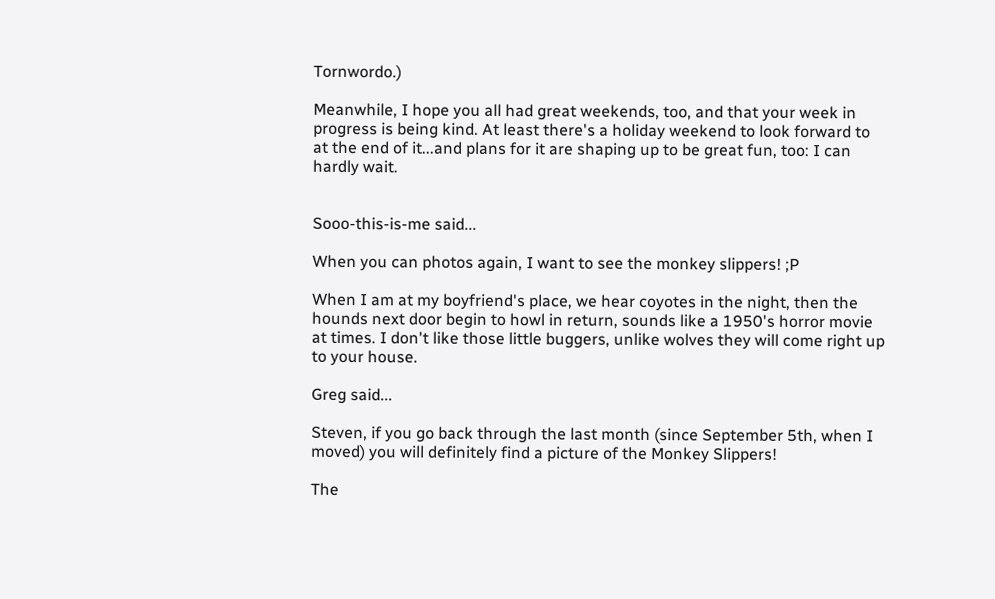Tornwordo.)

Meanwhile, I hope you all had great weekends, too, and that your week in progress is being kind. At least there's a holiday weekend to look forward to at the end of it...and plans for it are shaping up to be great fun, too: I can hardly wait.


Sooo-this-is-me said...

When you can photos again, I want to see the monkey slippers! ;P

When I am at my boyfriend's place, we hear coyotes in the night, then the hounds next door begin to howl in return, sounds like a 1950's horror movie at times. I don't like those little buggers, unlike wolves they will come right up to your house.

Greg said...

Steven, if you go back through the last month (since September 5th, when I moved) you will definitely find a picture of the Monkey Slippers!

The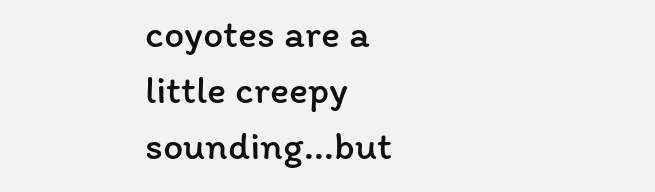coyotes are a little creepy sounding...but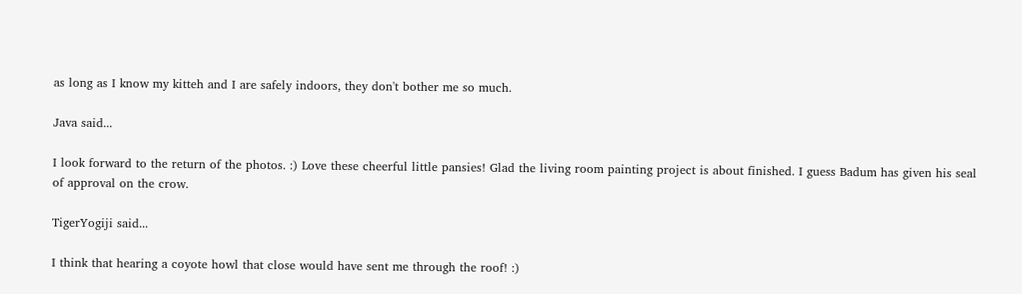as long as I know my kitteh and I are safely indoors, they don't bother me so much.

Java said...

I look forward to the return of the photos. :) Love these cheerful little pansies! Glad the living room painting project is about finished. I guess Badum has given his seal of approval on the crow.

TigerYogiji said...

I think that hearing a coyote howl that close would have sent me through the roof! :)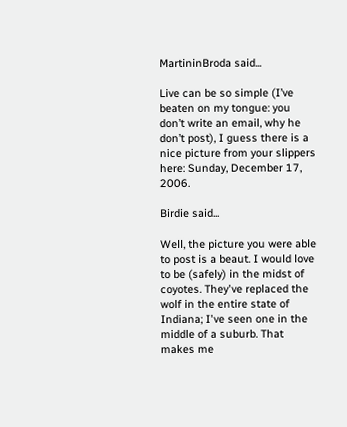MartininBroda said...

Live can be so simple (I’ve beaten on my tongue: you don’t write an email, why he don’t post), I guess there is a nice picture from your slippers here: Sunday, December 17, 2006.

Birdie said...

Well, the picture you were able to post is a beaut. I would love to be (safely) in the midst of coyotes. They've replaced the wolf in the entire state of Indiana; I've seen one in the middle of a suburb. That makes me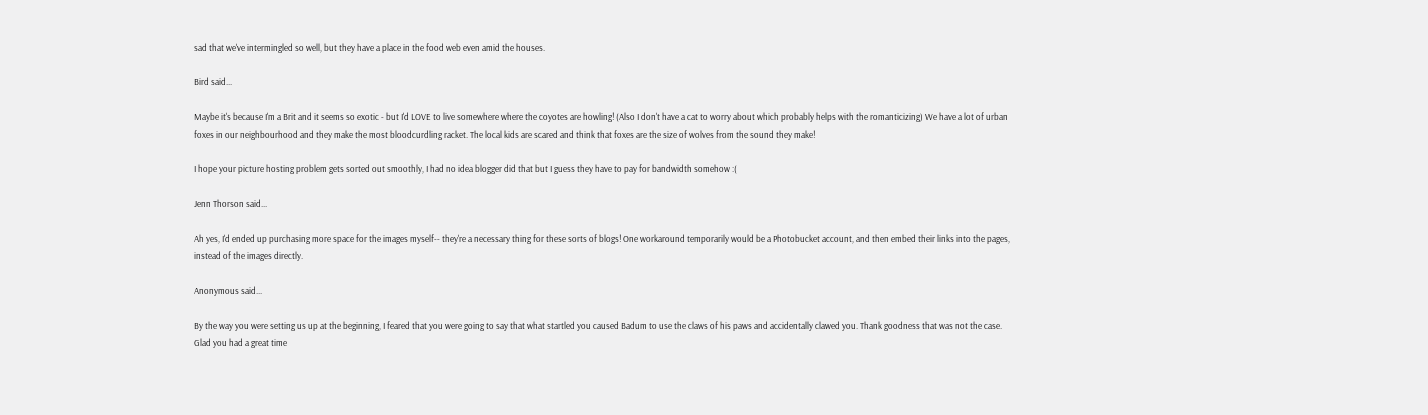sad that we've intermingled so well, but they have a place in the food web even amid the houses.

Bird said...

Maybe it's because I'm a Brit and it seems so exotic - but I'd LOVE to live somewhere where the coyotes are howling! (Also I don't have a cat to worry about which probably helps with the romanticizing) We have a lot of urban foxes in our neighbourhood and they make the most bloodcurdling racket. The local kids are scared and think that foxes are the size of wolves from the sound they make!

I hope your picture hosting problem gets sorted out smoothly, I had no idea blogger did that but I guess they have to pay for bandwidth somehow :(

Jenn Thorson said...

Ah yes, I'd ended up purchasing more space for the images myself-- they're a necessary thing for these sorts of blogs! One workaround temporarily would be a Photobucket account, and then embed their links into the pages, instead of the images directly.

Anonymous said...

By the way you were setting us up at the beginning, I feared that you were going to say that what startled you caused Badum to use the claws of his paws and accidentally clawed you. Thank goodness that was not the case. Glad you had a great time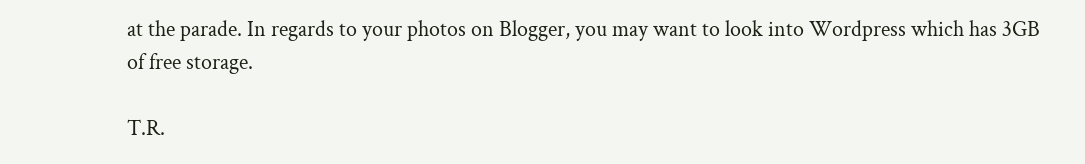at the parade. In regards to your photos on Blogger, you may want to look into Wordpress which has 3GB of free storage.

T.R.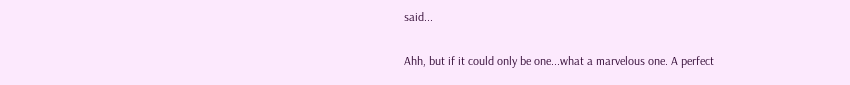said...

Ahh, but if it could only be one...what a marvelous one. A perfect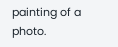painting of a photo.